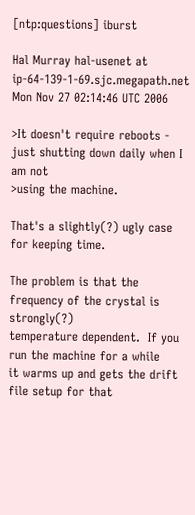[ntp:questions] iburst

Hal Murray hal-usenet at ip-64-139-1-69.sjc.megapath.net
Mon Nov 27 02:14:46 UTC 2006

>It doesn't require reboots - just shutting down daily when I am not
>using the machine.

That's a slightly(?) ugly case for keeping time.

The problem is that the frequency of the crystal is strongly(?)
temperature dependent.  If you run the machine for a while
it warms up and gets the drift file setup for that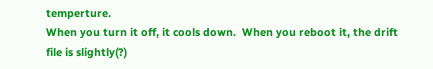temperture.
When you turn it off, it cools down.  When you reboot it, the drift
file is slightly(?)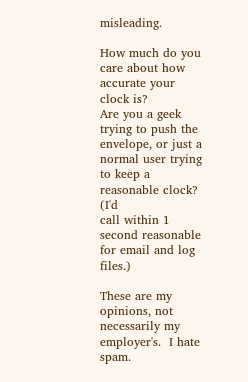misleading.

How much do you care about how accurate your clock is?
Are you a geek trying to push the envelope, or just a
normal user trying to keep a reasonable clock?  (I'd
call within 1 second reasonable for email and log files.)

These are my opinions, not necessarily my employer's.  I hate spam.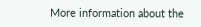More information about the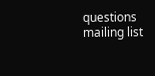questions mailing list